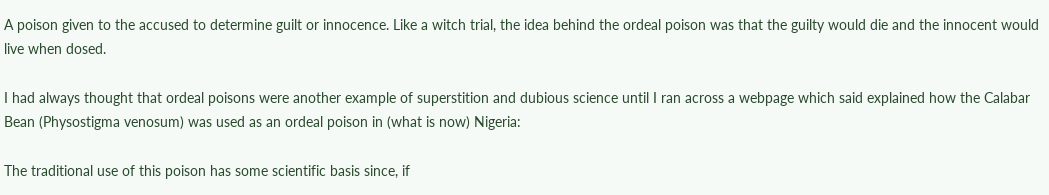A poison given to the accused to determine guilt or innocence. Like a witch trial, the idea behind the ordeal poison was that the guilty would die and the innocent would live when dosed.

I had always thought that ordeal poisons were another example of superstition and dubious science until I ran across a webpage which said explained how the Calabar Bean (Physostigma venosum) was used as an ordeal poison in (what is now) Nigeria:

The traditional use of this poison has some scientific basis since, if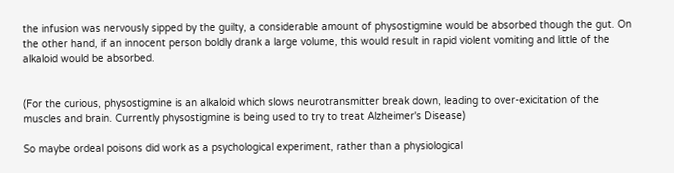the infusion was nervously sipped by the guilty, a considerable amount of physostigmine would be absorbed though the gut. On the other hand, if an innocent person boldly drank a large volume, this would result in rapid violent vomiting and little of the alkaloid would be absorbed.


(For the curious, physostigmine is an alkaloid which slows neurotransmitter break down, leading to over-exicitation of the muscles and brain. Currently physostigmine is being used to try to treat Alzheimer's Disease)

So maybe ordeal poisons did work as a psychological experiment, rather than a physiological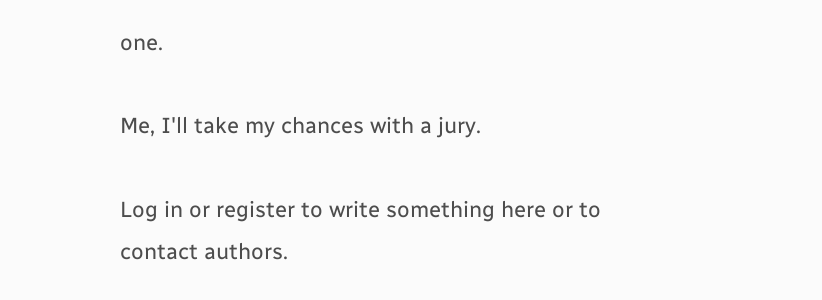one.

Me, I'll take my chances with a jury.

Log in or register to write something here or to contact authors.